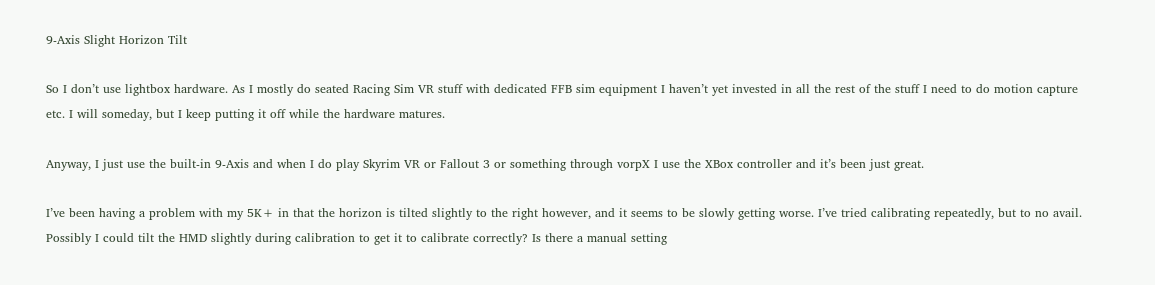9-Axis Slight Horizon Tilt

So I don’t use lightbox hardware. As I mostly do seated Racing Sim VR stuff with dedicated FFB sim equipment I haven’t yet invested in all the rest of the stuff I need to do motion capture etc. I will someday, but I keep putting it off while the hardware matures.

Anyway, I just use the built-in 9-Axis and when I do play Skyrim VR or Fallout 3 or something through vorpX I use the XBox controller and it’s been just great.

I’ve been having a problem with my 5K+ in that the horizon is tilted slightly to the right however, and it seems to be slowly getting worse. I’ve tried calibrating repeatedly, but to no avail. Possibly I could tilt the HMD slightly during calibration to get it to calibrate correctly? Is there a manual setting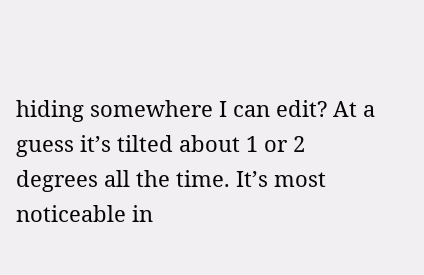hiding somewhere I can edit? At a guess it’s tilted about 1 or 2 degrees all the time. It’s most noticeable in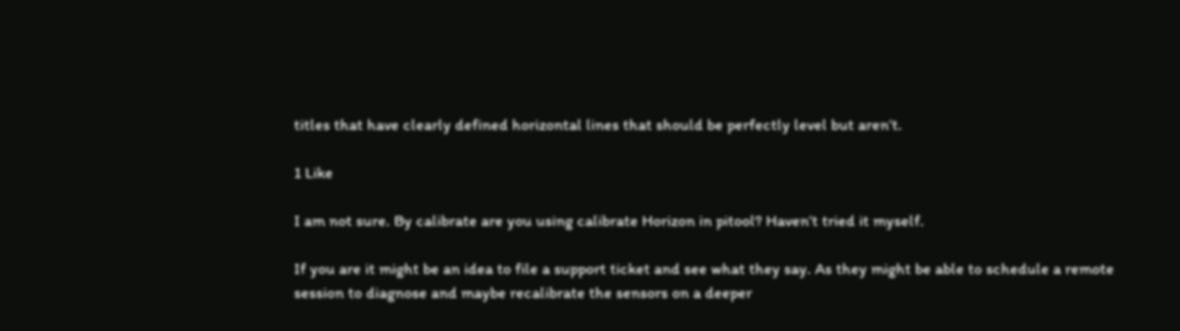titles that have clearly defined horizontal lines that should be perfectly level but aren’t.

1 Like

I am not sure. By calibrate are you using calibrate Horizon in pitool? Haven’t tried it myself.

If you are it might be an idea to file a support ticket and see what they say. As they might be able to schedule a remote session to diagnose and maybe recalibrate the sensors on a deeper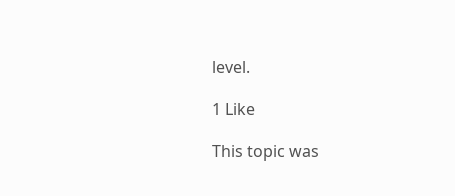level.

1 Like

This topic was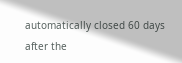automatically closed 60 days after the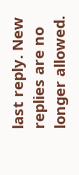last reply. New replies are no longer allowed.